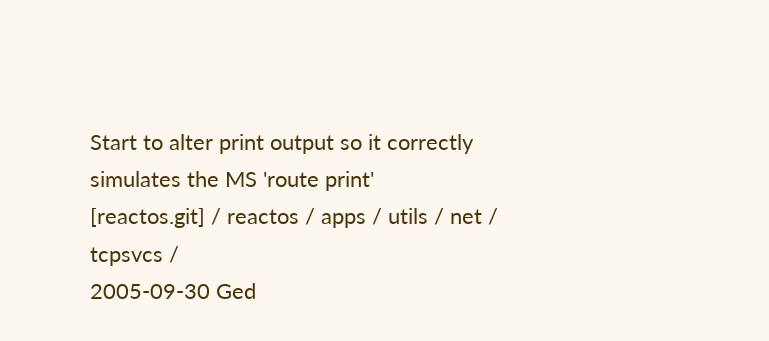Start to alter print output so it correctly simulates the MS 'route print'
[reactos.git] / reactos / apps / utils / net / tcpsvcs /
2005-09-30 Ged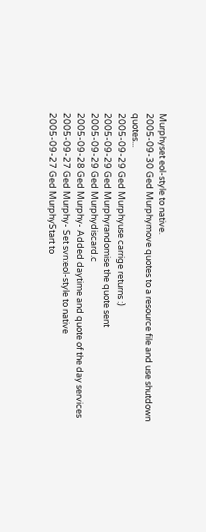Murphyset eol-style to native.
2005-09-30 Ged Murphymove quotes to a resource file and use shutdown quotes...
2005-09-29 Ged Murphyuse carrige returns :)
2005-09-29 Ged Murphyrandomise the quote sent
2005-09-29 Ged Murphydiscard.c
2005-09-28 Ged Murphy- Added daytime and quote of the day services
2005-09-27 Ged Murphy- Set svn:eol-style to native
2005-09-27 Ged MurphyStart to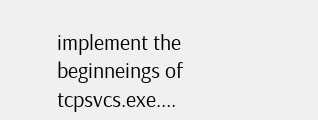implement the beginneings of tcpsvcs.exe....